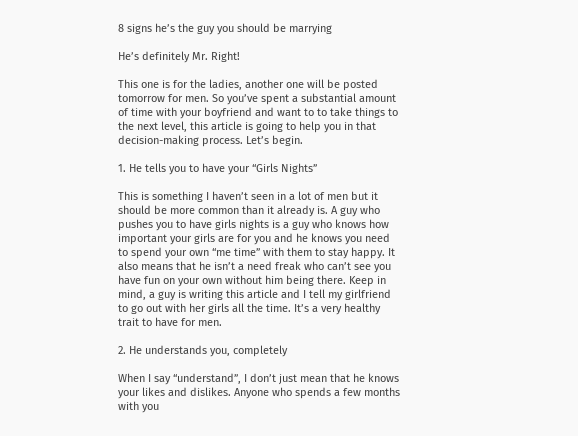8 signs he’s the guy you should be marrying

He’s definitely Mr. Right!

This one is for the ladies, another one will be posted tomorrow for men. So you’ve spent a substantial amount of time with your boyfriend and want to to take things to the next level, this article is going to help you in that decision-making process. Let’s begin.

1. He tells you to have your “Girls Nights”

This is something I haven’t seen in a lot of men but it should be more common than it already is. A guy who pushes you to have girls nights is a guy who knows how important your girls are for you and he knows you need to spend your own “me time” with them to stay happy. It also means that he isn’t a need freak who can’t see you have fun on your own without him being there. Keep in mind, a guy is writing this article and I tell my girlfriend to go out with her girls all the time. It’s a very healthy trait to have for men.

2. He understands you, completely

When I say “understand”, I don’t just mean that he knows your likes and dislikes. Anyone who spends a few months with you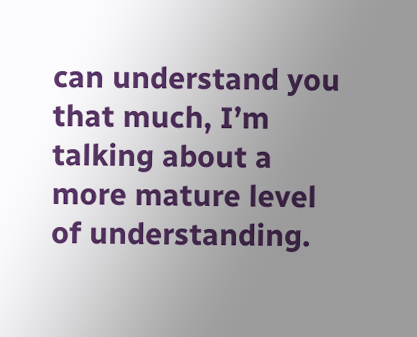can understand you that much, I’m talking about a more mature level of understanding.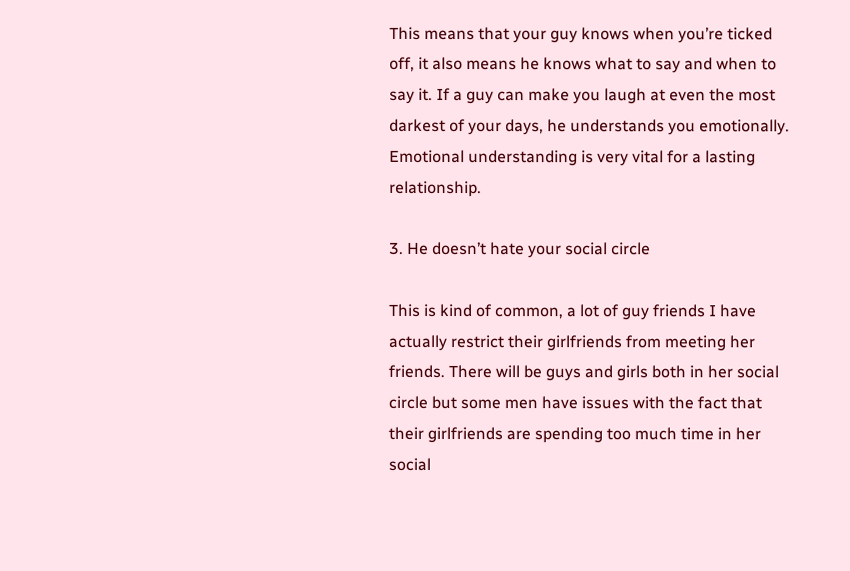This means that your guy knows when you’re ticked off, it also means he knows what to say and when to say it. If a guy can make you laugh at even the most darkest of your days, he understands you emotionally. Emotional understanding is very vital for a lasting relationship.

3. He doesn’t hate your social circle

This is kind of common, a lot of guy friends I have actually restrict their girlfriends from meeting her friends. There will be guys and girls both in her social circle but some men have issues with the fact that their girlfriends are spending too much time in her social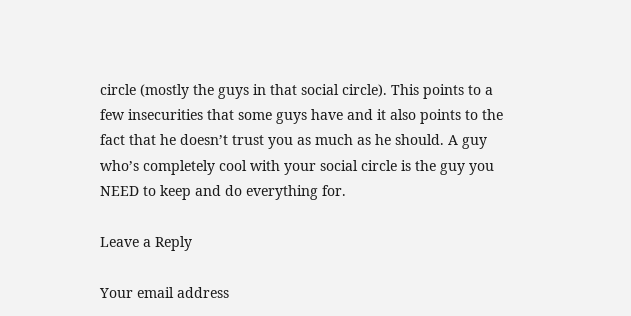circle (mostly the guys in that social circle). This points to a few insecurities that some guys have and it also points to the fact that he doesn’t trust you as much as he should. A guy who’s completely cool with your social circle is the guy you NEED to keep and do everything for.

Leave a Reply

Your email address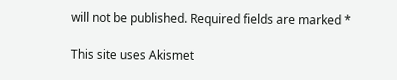will not be published. Required fields are marked *

This site uses Akismet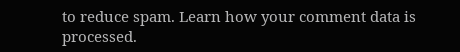to reduce spam. Learn how your comment data is processed.